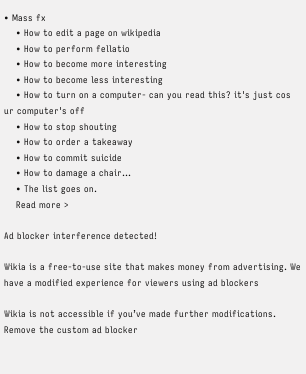• Mass fx
    • How to edit a page on wikipedia
    • How to perform fellatio
    • How to become more interesting
    • How to become less interesting
    • How to turn on a computer- can you read this? it's just cos ur computer's off
    • How to stop shouting
    • How to order a takeaway
    • How to commit suicide
    • How to damage a chair...
    • The list goes on.
    Read more >

Ad blocker interference detected!

Wikia is a free-to-use site that makes money from advertising. We have a modified experience for viewers using ad blockers

Wikia is not accessible if you’ve made further modifications. Remove the custom ad blocker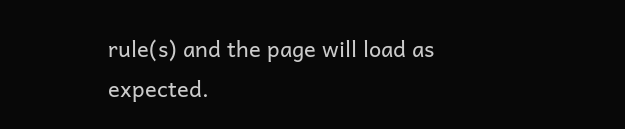rule(s) and the page will load as expected.